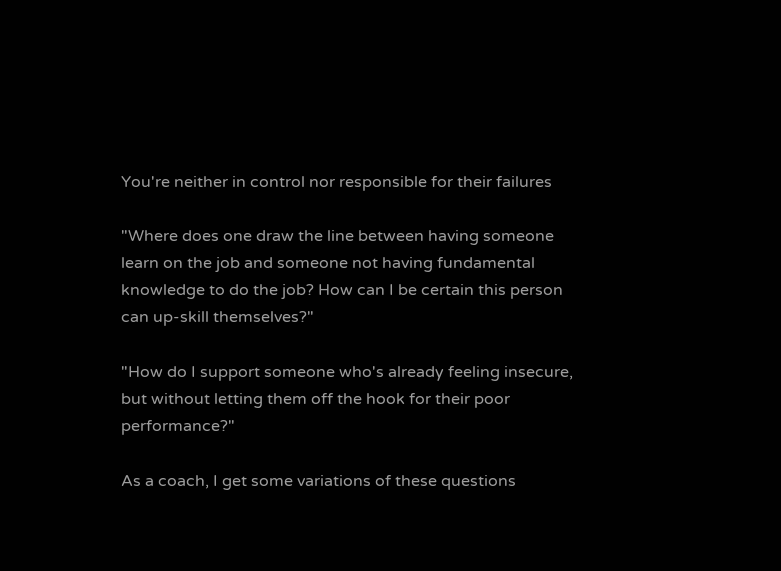You're neither in control nor responsible for their failures

"Where does one draw the line between having someone learn on the job and someone not having fundamental knowledge to do the job? How can I be certain this person can up-skill themselves?"

"How do I support someone who's already feeling insecure, but without letting them off the hook for their poor performance?"

As a coach, I get some variations of these questions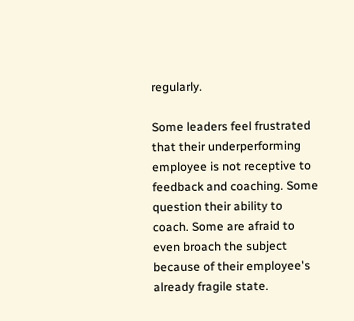regularly.

Some leaders feel frustrated that their underperforming employee is not receptive to feedback and coaching. Some question their ability to coach. Some are afraid to even broach the subject because of their employee's already fragile state.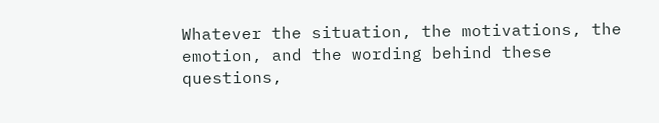Whatever the situation, the motivations, the emotion, and the wording behind these questions,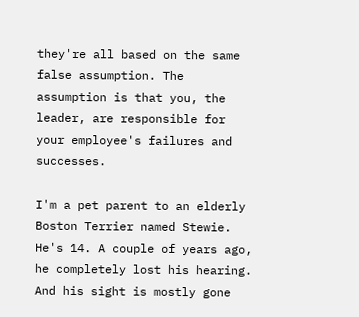they're all based on the same false assumption. The assumption is that you, the leader, are responsible for your employee's failures and successes.

I'm a pet parent to an elderly Boston Terrier named Stewie. He's 14. A couple of years ago, he completely lost his hearing. And his sight is mostly gone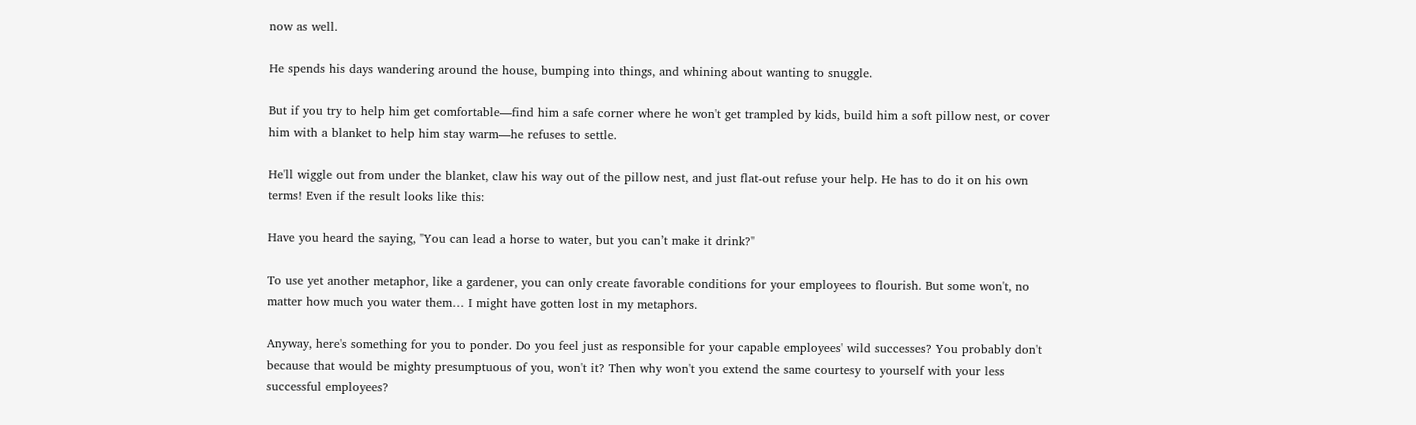now as well.

He spends his days wandering around the house, bumping into things, and whining about wanting to snuggle.

But if you try to help him get comfortable—find him a safe corner where he won't get trampled by kids, build him a soft pillow nest, or cover him with a blanket to help him stay warm—he refuses to settle.

He'll wiggle out from under the blanket, claw his way out of the pillow nest, and just flat-out refuse your help. He has to do it on his own terms! Even if the result looks like this:

Have you heard the saying, "You can lead a horse to water, but you can’t make it drink?"

To use yet another metaphor, like a gardener, you can only create favorable conditions for your employees to flourish. But some won't, no matter how much you water them… I might have gotten lost in my metaphors.

Anyway, here's something for you to ponder. Do you feel just as responsible for your capable employees' wild successes? You probably don't because that would be mighty presumptuous of you, won't it? Then why won't you extend the same courtesy to yourself with your less successful employees?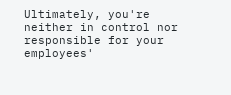Ultimately, you're neither in control nor responsible for your employees'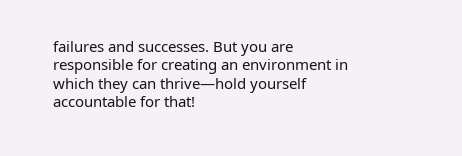failures and successes. But you are responsible for creating an environment in which they can thrive—hold yourself accountable for that!